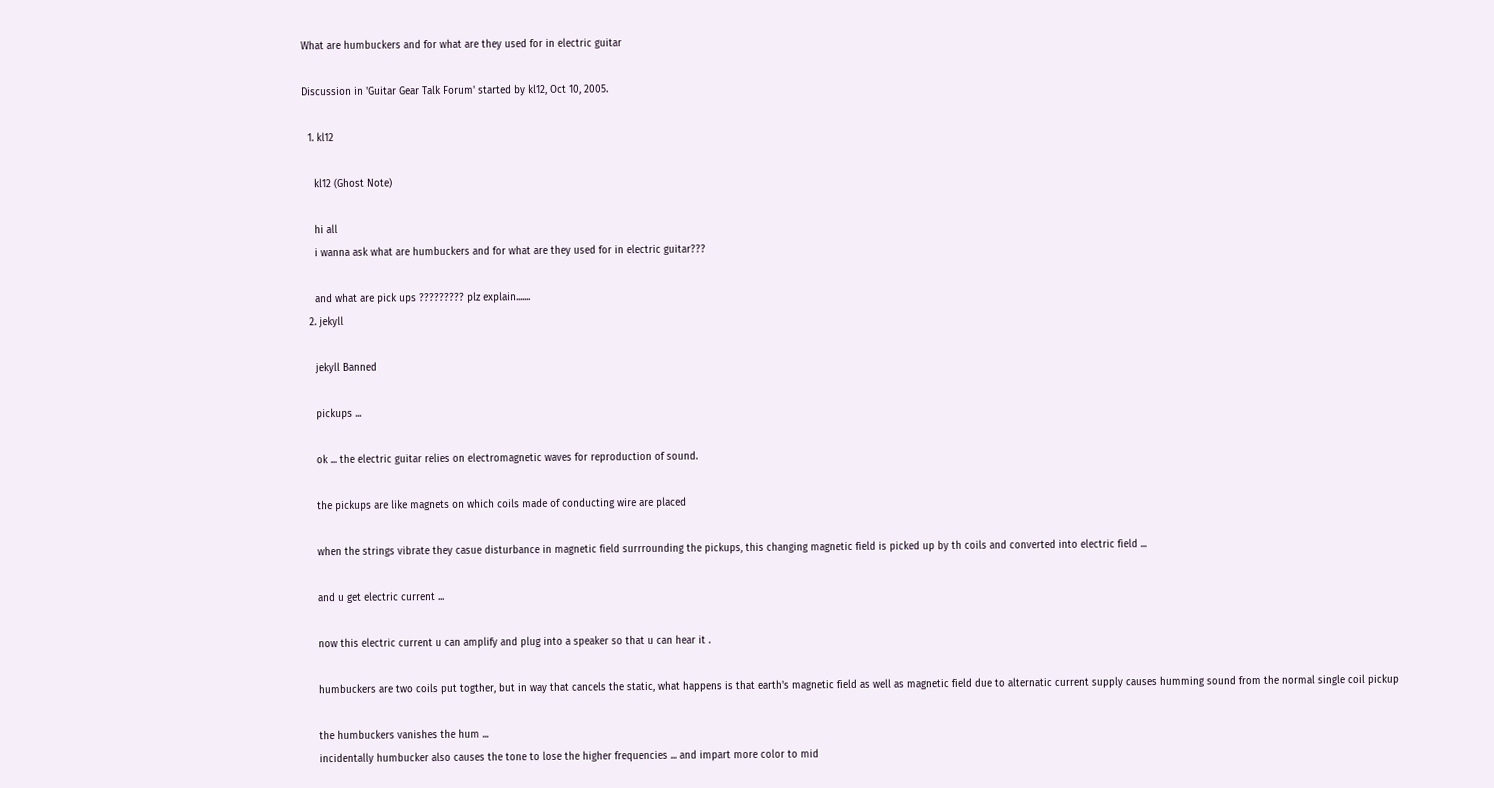What are humbuckers and for what are they used for in electric guitar

Discussion in 'Guitar Gear Talk Forum' started by kl12, Oct 10, 2005.

  1. kl12

    kl12 (Ghost Note)

    hi all
    i wanna ask what are humbuckers and for what are they used for in electric guitar???

    and what are pick ups ????????? plz explain.......
  2. jekyll

    jekyll Banned

    pickups ...

    ok ... the electric guitar relies on electromagnetic waves for reproduction of sound.

    the pickups are like magnets on which coils made of conducting wire are placed

    when the strings vibrate they casue disturbance in magnetic field surrrounding the pickups, this changing magnetic field is picked up by th coils and converted into electric field ...

    and u get electric current ...

    now this electric current u can amplify and plug into a speaker so that u can hear it .

    humbuckers are two coils put togther, but in way that cancels the static, what happens is that earth's magnetic field as well as magnetic field due to alternatic current supply causes humming sound from the normal single coil pickup

    the humbuckers vanishes the hum ...
    incidentally humbucker also causes the tone to lose the higher frequencies ... and impart more color to mid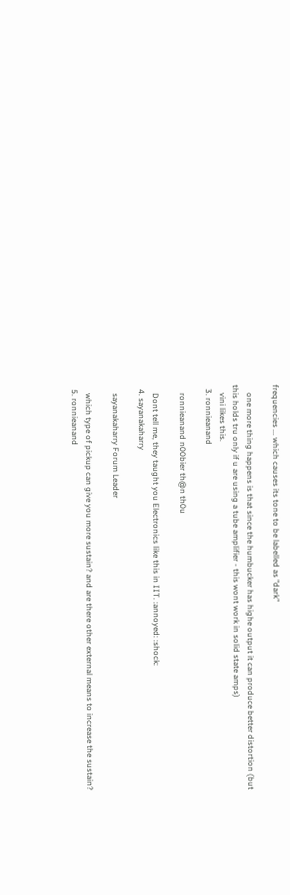frequencies ... which causes its tone to be labelled as "dark"

    one more thing happens is that since the humbucker has highe output it can produce better distortion (but this holds tru only if u are using a tube amplifier - this wont work in solid state amps)
    vini likes this.
  3. ronnieanand

    ronnieanand n00bier th@n th0u

    Dont tell me, they taught you Electronics like this in IIT. :annoyed: :shock:
  4. sayanakaharry

    sayanakaharry Forum Leader

    which type of pickup can give you more sustain? and are there other external means to increase the sustain?
  5. ronnieanand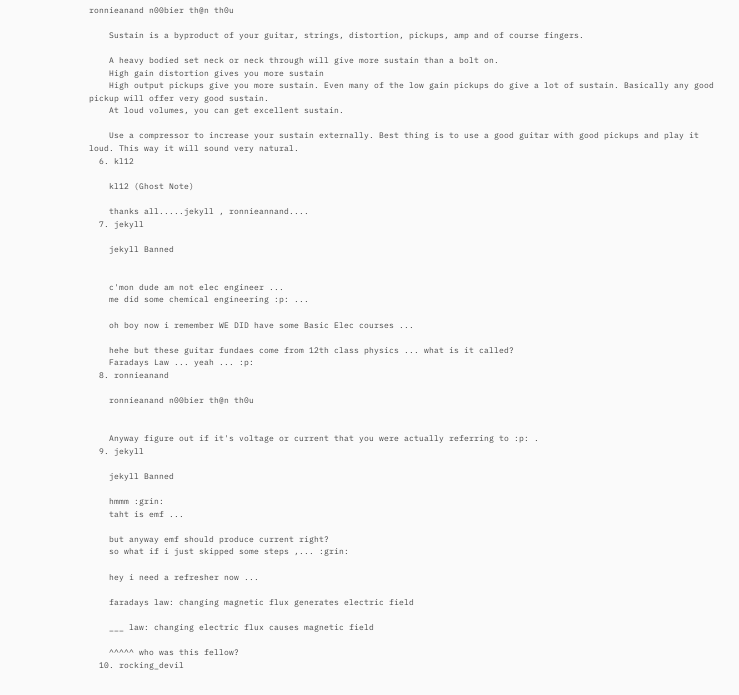ronnieanand n00bier th@n th0u

    Sustain is a byproduct of your guitar, strings, distortion, pickups, amp and of course fingers.

    A heavy bodied set neck or neck through will give more sustain than a bolt on.
    High gain distortion gives you more sustain
    High output pickups give you more sustain. Even many of the low gain pickups do give a lot of sustain. Basically any good pickup will offer very good sustain.
    At loud volumes, you can get excellent sustain.

    Use a compressor to increase your sustain externally. Best thing is to use a good guitar with good pickups and play it loud. This way it will sound very natural.
  6. kl12

    kl12 (Ghost Note)

    thanks all.....jekyll , ronnieannand....
  7. jekyll

    jekyll Banned


    c'mon dude am not elec engineer ...
    me did some chemical engineering :p: ...

    oh boy now i remember WE DID have some Basic Elec courses ...

    hehe but these guitar fundaes come from 12th class physics ... what is it called?
    Faradays Law ... yeah ... :p:
  8. ronnieanand

    ronnieanand n00bier th@n th0u


    Anyway figure out if it's voltage or current that you were actually referring to :p: .
  9. jekyll

    jekyll Banned

    hmmm :grin:
    taht is emf ...

    but anyway emf should produce current right?
    so what if i just skipped some steps ,... :grin:

    hey i need a refresher now ...

    faradays law: changing magnetic flux generates electric field

    ___ law: changing electric flux causes magnetic field

    ^^^^^ who was this fellow?
  10. rocking_devil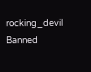rocking_devil Banned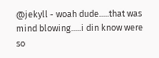@jekyll - woah dude.....that was mind blowing.....i din know were so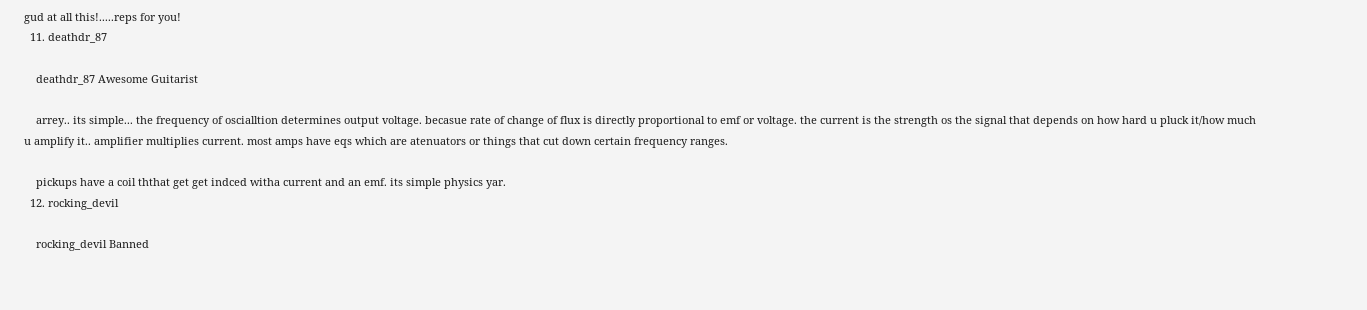gud at all this!.....reps for you!
  11. deathdr_87

    deathdr_87 Awesome Guitarist

    arrey.. its simple... the frequency of oscialltion determines output voltage. becasue rate of change of flux is directly proportional to emf or voltage. the current is the strength os the signal that depends on how hard u pluck it/how much u amplify it.. amplifier multiplies current. most amps have eqs which are atenuators or things that cut down certain frequency ranges.

    pickups have a coil ththat get get indced witha current and an emf. its simple physics yar.
  12. rocking_devil

    rocking_devil Banned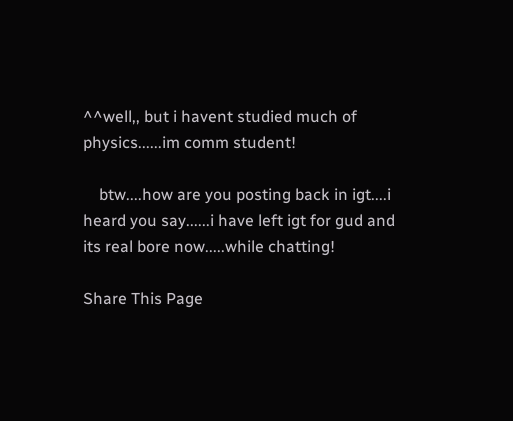^^well,, but i havent studied much of physics......im comm student!

    btw....how are you posting back in igt....i heard you say......i have left igt for gud and its real bore now.....while chatting!

Share This Page